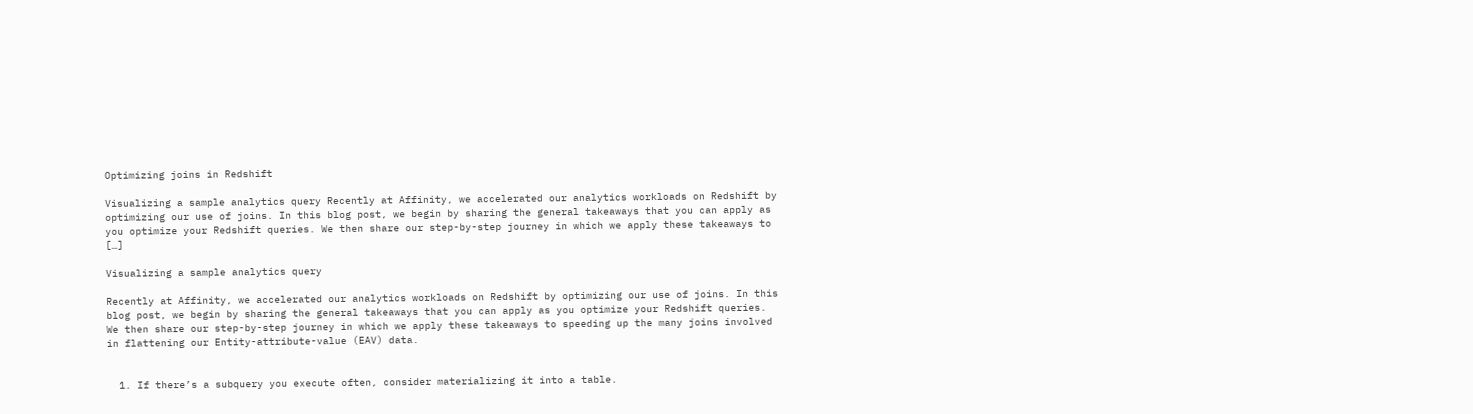Optimizing joins in Redshift

Visualizing a sample analytics query Recently at Affinity, we accelerated our analytics workloads on Redshift by optimizing our use of joins. In this blog post, we begin by sharing the general takeaways that you can apply as you optimize your Redshift queries. We then share our step-by-step journey in which we apply these takeaways to […]

Visualizing a sample analytics query

Recently at Affinity, we accelerated our analytics workloads on Redshift by optimizing our use of joins. In this blog post, we begin by sharing the general takeaways that you can apply as you optimize your Redshift queries. We then share our step-by-step journey in which we apply these takeaways to speeding up the many joins involved in flattening our Entity-attribute-value (EAV) data.


  1. If there’s a subquery you execute often, consider materializing it into a table.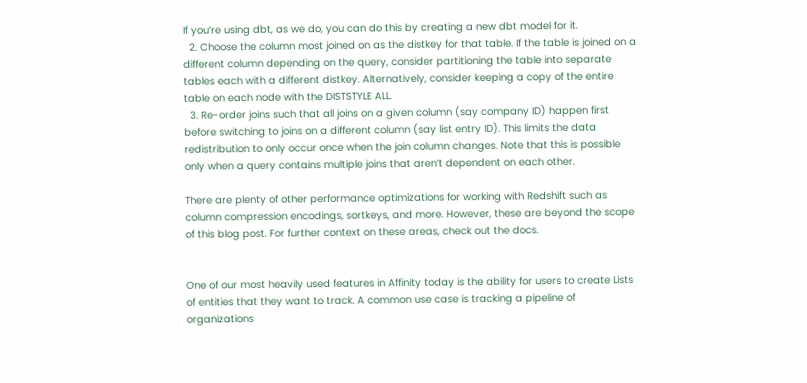If you’re using dbt, as we do, you can do this by creating a new dbt model for it.
  2. Choose the column most joined on as the distkey for that table. If the table is joined on a different column depending on the query, consider partitioning the table into separate tables each with a different distkey. Alternatively, consider keeping a copy of the entire table on each node with the DISTSTYLE ALL.
  3. Re-order joins such that all joins on a given column (say company ID) happen first before switching to joins on a different column (say list entry ID). This limits the data redistribution to only occur once when the join column changes. Note that this is possible only when a query contains multiple joins that aren’t dependent on each other.

There are plenty of other performance optimizations for working with Redshift such as column compression encodings, sortkeys, and more. However, these are beyond the scope of this blog post. For further context on these areas, check out the docs.


One of our most heavily used features in Affinity today is the ability for users to create Lists of entities that they want to track. A common use case is tracking a pipeline of organizations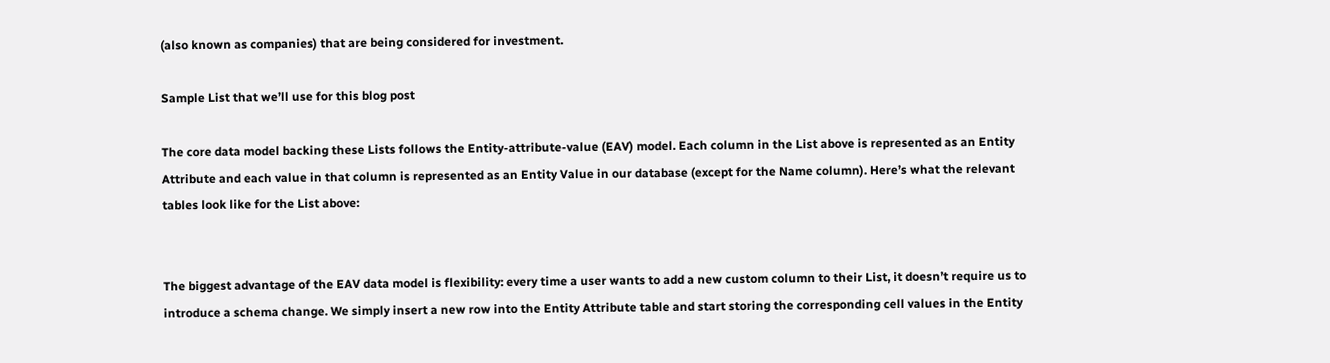(also known as companies) that are being considered for investment.

Sample List that we’ll use for this blog post

The core data model backing these Lists follows the Entity-attribute-value (EAV) model. Each column in the List above is represented as an Entity Attribute and each value in that column is represented as an Entity Value in our database (except for the Name column). Here’s what the relevant tables look like for the List above:


The biggest advantage of the EAV data model is flexibility: every time a user wants to add a new custom column to their List, it doesn’t require us to introduce a schema change. We simply insert a new row into the Entity Attribute table and start storing the corresponding cell values in the Entity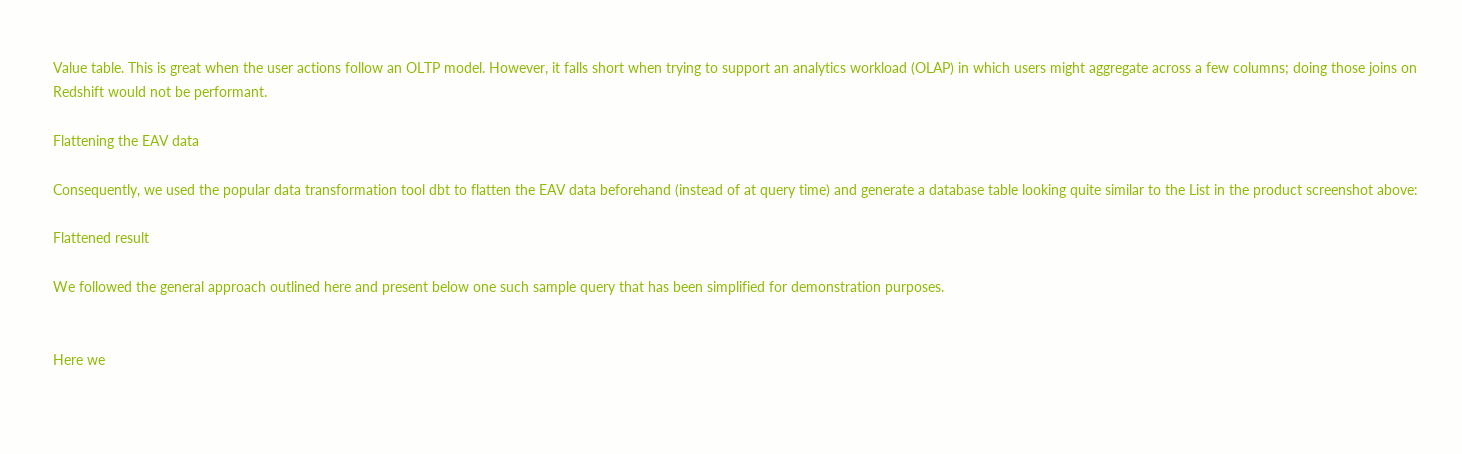Value table. This is great when the user actions follow an OLTP model. However, it falls short when trying to support an analytics workload (OLAP) in which users might aggregate across a few columns; doing those joins on Redshift would not be performant.

Flattening the EAV data

Consequently, we used the popular data transformation tool dbt to flatten the EAV data beforehand (instead of at query time) and generate a database table looking quite similar to the List in the product screenshot above:

Flattened result

We followed the general approach outlined here and present below one such sample query that has been simplified for demonstration purposes.


Here we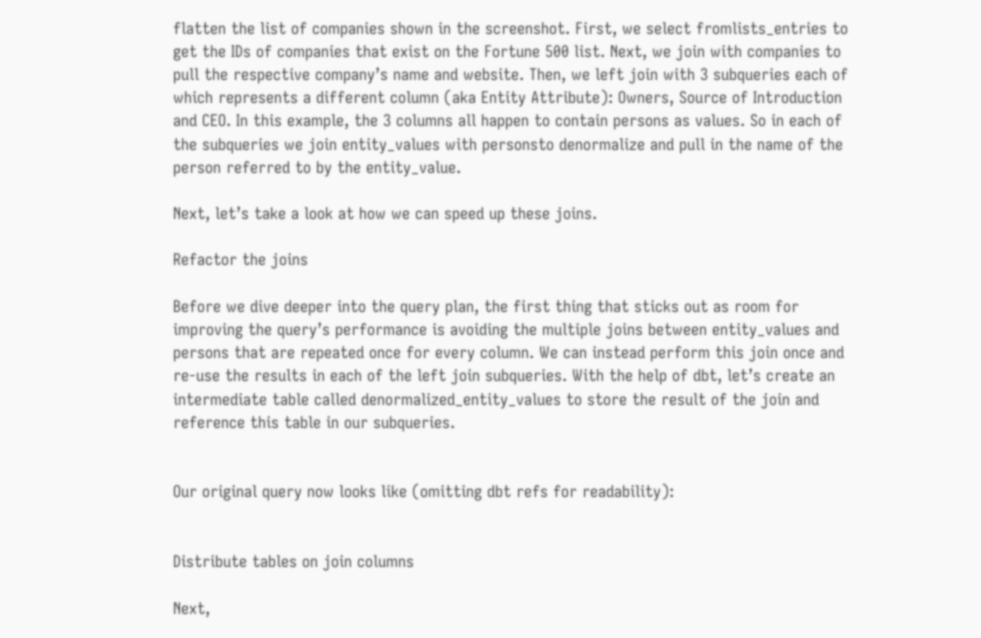flatten the list of companies shown in the screenshot. First, we select fromlists_entries to get the IDs of companies that exist on the Fortune 500 list. Next, we join with companies to pull the respective company’s name and website. Then, we left join with 3 subqueries each of which represents a different column (aka Entity Attribute): Owners, Source of Introduction and CEO. In this example, the 3 columns all happen to contain persons as values. So in each of the subqueries we join entity_values with personsto denormalize and pull in the name of the person referred to by the entity_value.

Next, let’s take a look at how we can speed up these joins.

Refactor the joins

Before we dive deeper into the query plan, the first thing that sticks out as room for improving the query’s performance is avoiding the multiple joins between entity_values and persons that are repeated once for every column. We can instead perform this join once and re-use the results in each of the left join subqueries. With the help of dbt, let’s create an intermediate table called denormalized_entity_values to store the result of the join and reference this table in our subqueries.


Our original query now looks like (omitting dbt refs for readability):


Distribute tables on join columns

Next,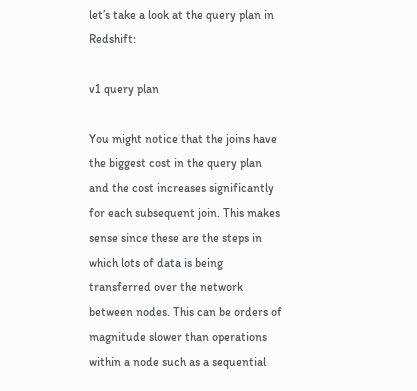let’s take a look at the query plan in Redshift:

v1 query plan

You might notice that the joins have the biggest cost in the query plan and the cost increases significantly for each subsequent join. This makes sense since these are the steps in which lots of data is being transferred over the network between nodes. This can be orders of magnitude slower than operations within a node such as a sequential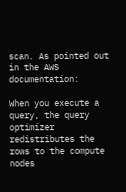scan. As pointed out in the AWS documentation:

When you execute a query, the query optimizer redistributes the rows to the compute nodes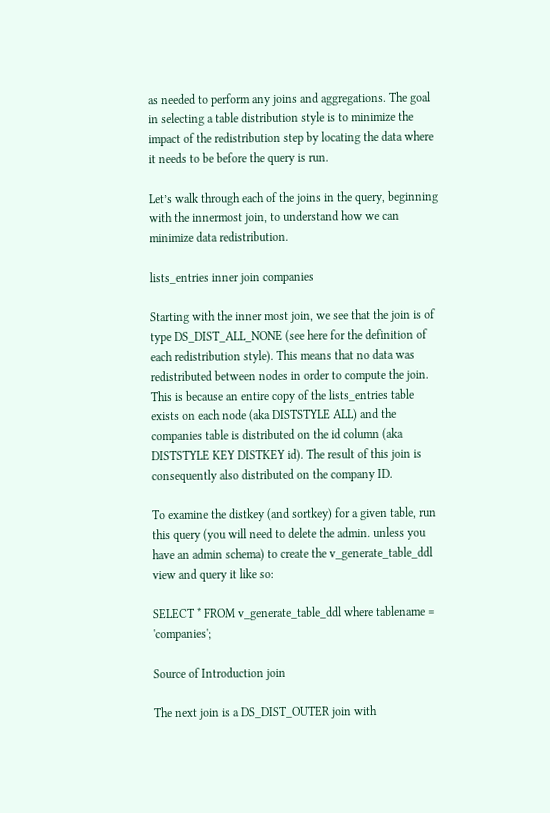as needed to perform any joins and aggregations. The goal in selecting a table distribution style is to minimize the impact of the redistribution step by locating the data where it needs to be before the query is run.

Let’s walk through each of the joins in the query, beginning with the innermost join, to understand how we can minimize data redistribution.

lists_entries inner join companies

Starting with the inner most join, we see that the join is of type DS_DIST_ALL_NONE (see here for the definition of each redistribution style). This means that no data was redistributed between nodes in order to compute the join. This is because an entire copy of the lists_entries table exists on each node (aka DISTSTYLE ALL) and the companies table is distributed on the id column (aka DISTSTYLE KEY DISTKEY id). The result of this join is consequently also distributed on the company ID.

To examine the distkey (and sortkey) for a given table, run this query (you will need to delete the admin. unless you have an admin schema) to create the v_generate_table_ddl view and query it like so:

SELECT * FROM v_generate_table_ddl where tablename = 'companies';

Source of Introduction join

The next join is a DS_DIST_OUTER join with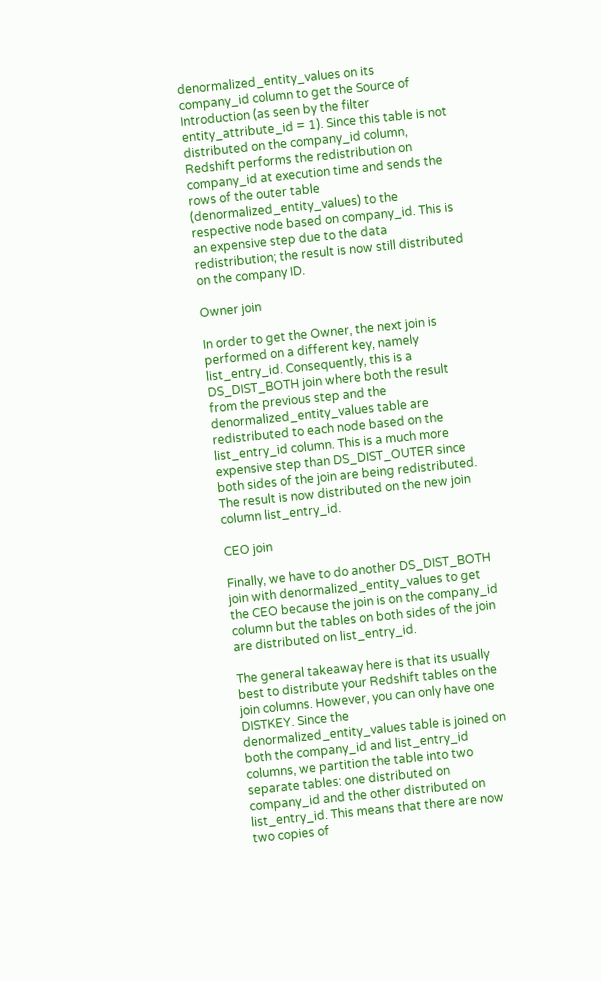denormalized_entity_values on its company_id column to get the Source of Introduction (as seen by the filter entity_attribute_id = 1). Since this table is not distributed on the company_id column, Redshift performs the redistribution on company_id at execution time and sends the rows of the outer table (denormalized_entity_values) to the respective node based on company_id. This is an expensive step due to the data redistribution; the result is now still distributed on the company ID.

Owner join

In order to get the Owner, the next join is performed on a different key, namely list_entry_id. Consequently, this is a DS_DIST_BOTH join where both the result from the previous step and the denormalized_entity_values table are redistributed to each node based on the list_entry_id column. This is a much more expensive step than DS_DIST_OUTER since both sides of the join are being redistributed. The result is now distributed on the new join column list_entry_id.

CEO join

Finally, we have to do another DS_DIST_BOTH join with denormalized_entity_values to get the CEO because the join is on the company_id column but the tables on both sides of the join are distributed on list_entry_id.

The general takeaway here is that its usually best to distribute your Redshift tables on the join columns. However, you can only have one DISTKEY. Since the denormalized_entity_values table is joined on both the company_id and list_entry_id columns, we partition the table into two separate tables: one distributed on company_id and the other distributed on list_entry_id. This means that there are now two copies of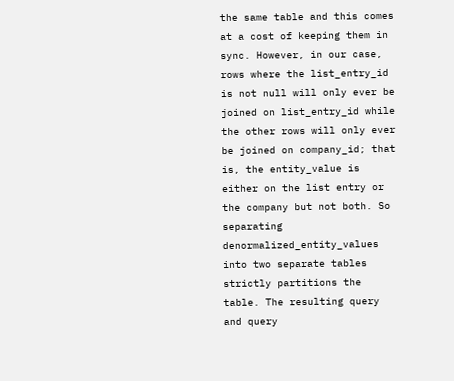the same table and this comes at a cost of keeping them in sync. However, in our case, rows where the list_entry_id is not null will only ever be joined on list_entry_id while the other rows will only ever be joined on company_id; that is, the entity_value is either on the list entry or the company but not both. So separating denormalized_entity_values into two separate tables strictly partitions the table. The resulting query and query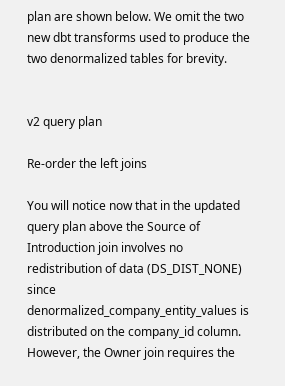plan are shown below. We omit the two new dbt transforms used to produce the two denormalized tables for brevity.


v2 query plan

Re-order the left joins

You will notice now that in the updated query plan above the Source of Introduction join involves no redistribution of data (DS_DIST_NONE) since denormalized_company_entity_values is distributed on the company_id column. However, the Owner join requires the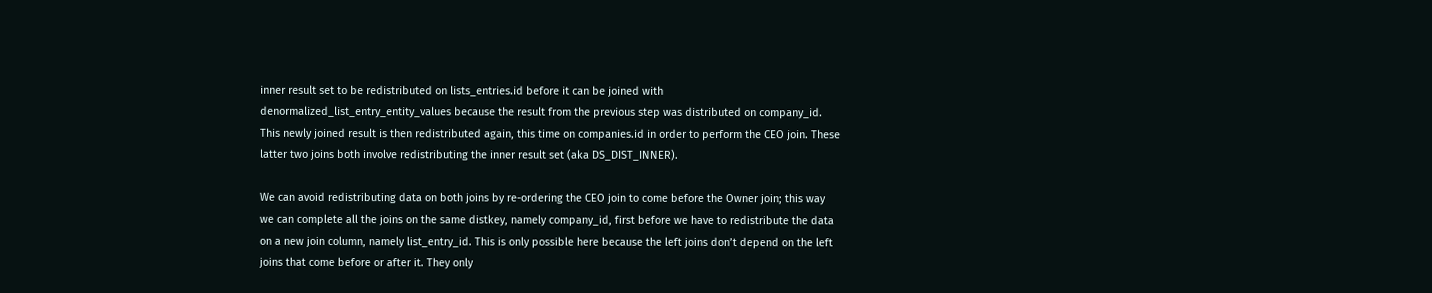inner result set to be redistributed on lists_entries.id before it can be joined with denormalized_list_entry_entity_values because the result from the previous step was distributed on company_id. This newly joined result is then redistributed again, this time on companies.id in order to perform the CEO join. These latter two joins both involve redistributing the inner result set (aka DS_DIST_INNER).

We can avoid redistributing data on both joins by re-ordering the CEO join to come before the Owner join; this way we can complete all the joins on the same distkey, namely company_id, first before we have to redistribute the data on a new join column, namely list_entry_id. This is only possible here because the left joins don’t depend on the left joins that come before or after it. They only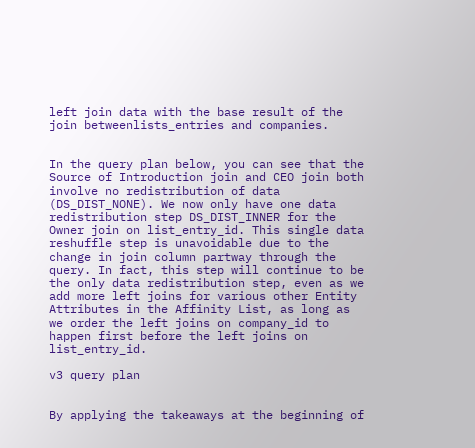left join data with the base result of the join betweenlists_entries and companies.


In the query plan below, you can see that the Source of Introduction join and CEO join both involve no redistribution of data (DS_DIST_NONE). We now only have one data redistribution step DS_DIST_INNER for the Owner join on list_entry_id. This single data reshuffle step is unavoidable due to the change in join column partway through the query. In fact, this step will continue to be the only data redistribution step, even as we add more left joins for various other Entity Attributes in the Affinity List, as long as we order the left joins on company_id to happen first before the left joins on list_entry_id.

v3 query plan


By applying the takeaways at the beginning of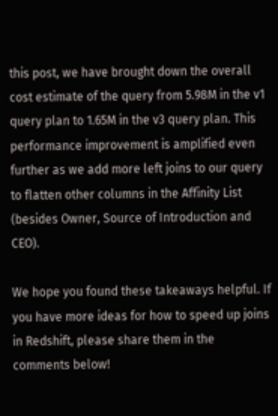this post, we have brought down the overall cost estimate of the query from 5.98M in the v1 query plan to 1.65M in the v3 query plan. This performance improvement is amplified even further as we add more left joins to our query to flatten other columns in the Affinity List (besides Owner, Source of Introduction and CEO).

We hope you found these takeaways helpful. If you have more ideas for how to speed up joins in Redshift, please share them in the comments below!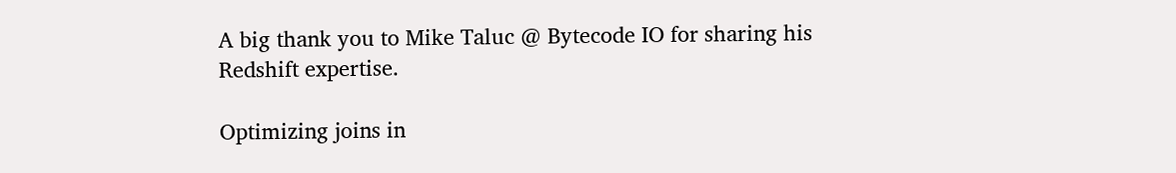A big thank you to Mike Taluc @ Bytecode IO for sharing his Redshift expertise.

Optimizing joins in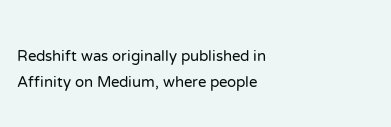Redshift was originally published in Affinity on Medium, where people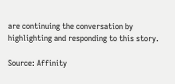are continuing the conversation by highlighting and responding to this story.

Source: Affinity